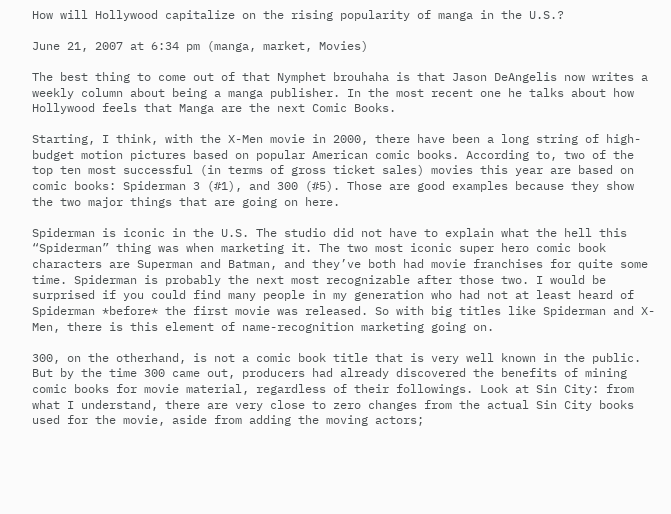How will Hollywood capitalize on the rising popularity of manga in the U.S.?

June 21, 2007 at 6:34 pm (manga, market, Movies)

The best thing to come out of that Nymphet brouhaha is that Jason DeAngelis now writes a weekly column about being a manga publisher. In the most recent one he talks about how Hollywood feels that Manga are the next Comic Books.

Starting, I think, with the X-Men movie in 2000, there have been a long string of high-budget motion pictures based on popular American comic books. According to, two of the top ten most successful (in terms of gross ticket sales) movies this year are based on comic books: Spiderman 3 (#1), and 300 (#5). Those are good examples because they show the two major things that are going on here.

Spiderman is iconic in the U.S. The studio did not have to explain what the hell this “Spiderman” thing was when marketing it. The two most iconic super hero comic book characters are Superman and Batman, and they’ve both had movie franchises for quite some time. Spiderman is probably the next most recognizable after those two. I would be surprised if you could find many people in my generation who had not at least heard of Spiderman *before* the first movie was released. So with big titles like Spiderman and X-Men, there is this element of name-recognition marketing going on.

300, on the otherhand, is not a comic book title that is very well known in the public. But by the time 300 came out, producers had already discovered the benefits of mining comic books for movie material, regardless of their followings. Look at Sin City: from what I understand, there are very close to zero changes from the actual Sin City books used for the movie, aside from adding the moving actors;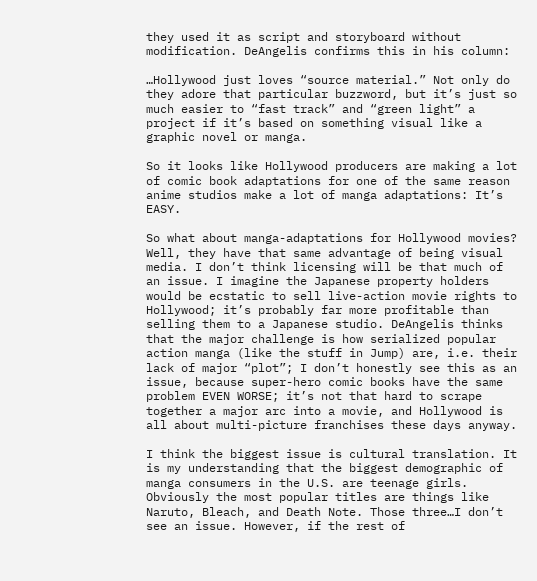they used it as script and storyboard without modification. DeAngelis confirms this in his column:

…Hollywood just loves “source material.” Not only do they adore that particular buzzword, but it’s just so much easier to “fast track” and “green light” a project if it’s based on something visual like a graphic novel or manga.

So it looks like Hollywood producers are making a lot of comic book adaptations for one of the same reason anime studios make a lot of manga adaptations: It’s EASY.

So what about manga-adaptations for Hollywood movies? Well, they have that same advantage of being visual media. I don’t think licensing will be that much of an issue. I imagine the Japanese property holders would be ecstatic to sell live-action movie rights to Hollywood; it’s probably far more profitable than selling them to a Japanese studio. DeAngelis thinks that the major challenge is how serialized popular action manga (like the stuff in Jump) are, i.e. their lack of major “plot”; I don’t honestly see this as an issue, because super-hero comic books have the same problem EVEN WORSE; it’s not that hard to scrape together a major arc into a movie, and Hollywood is all about multi-picture franchises these days anyway.

I think the biggest issue is cultural translation. It is my understanding that the biggest demographic of manga consumers in the U.S. are teenage girls. Obviously the most popular titles are things like Naruto, Bleach, and Death Note. Those three…I don’t see an issue. However, if the rest of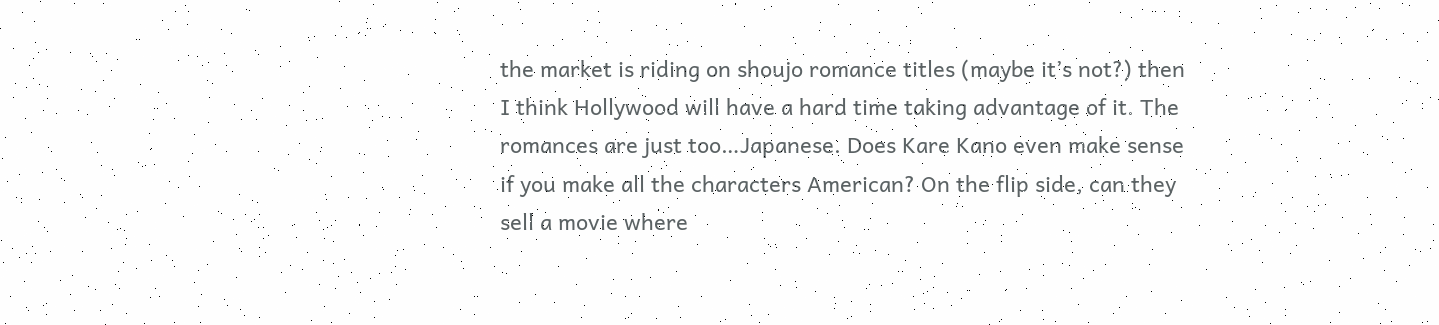the market is riding on shoujo romance titles (maybe it’s not?) then I think Hollywood will have a hard time taking advantage of it. The romances are just too…Japanese. Does Kare Kano even make sense if you make all the characters American? On the flip side, can they sell a movie where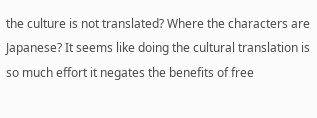the culture is not translated? Where the characters are Japanese? It seems like doing the cultural translation is so much effort it negates the benefits of free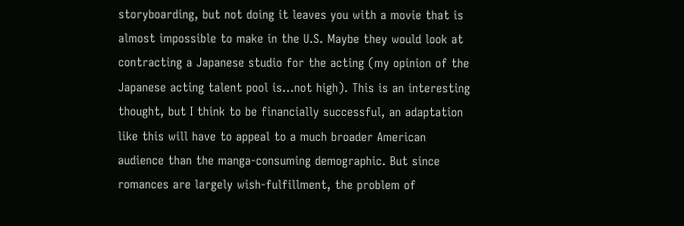storyboarding, but not doing it leaves you with a movie that is almost impossible to make in the U.S. Maybe they would look at contracting a Japanese studio for the acting (my opinion of the Japanese acting talent pool is…not high). This is an interesting thought, but I think to be financially successful, an adaptation like this will have to appeal to a much broader American audience than the manga-consuming demographic. But since romances are largely wish-fulfillment, the problem of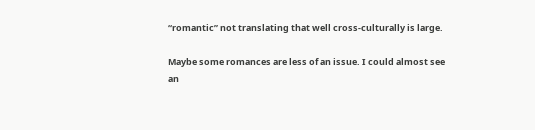“romantic” not translating that well cross-culturally is large.

Maybe some romances are less of an issue. I could almost see an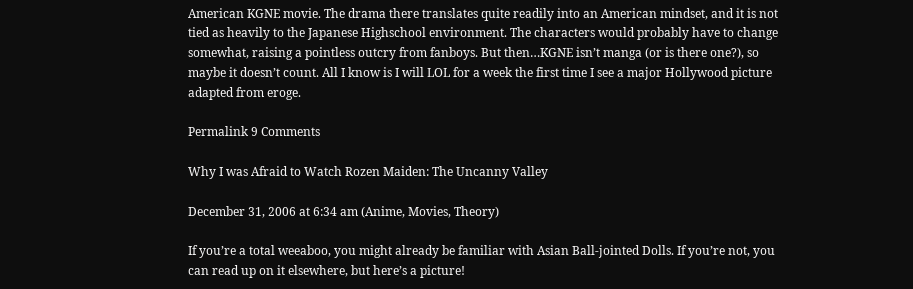American KGNE movie. The drama there translates quite readily into an American mindset, and it is not tied as heavily to the Japanese Highschool environment. The characters would probably have to change somewhat, raising a pointless outcry from fanboys. But then…KGNE isn’t manga (or is there one?), so maybe it doesn’t count. All I know is I will LOL for a week the first time I see a major Hollywood picture adapted from eroge.

Permalink 9 Comments

Why I was Afraid to Watch Rozen Maiden: The Uncanny Valley

December 31, 2006 at 6:34 am (Anime, Movies, Theory)

If you’re a total weeaboo, you might already be familiar with Asian Ball-jointed Dolls. If you’re not, you can read up on it elsewhere, but here’s a picture!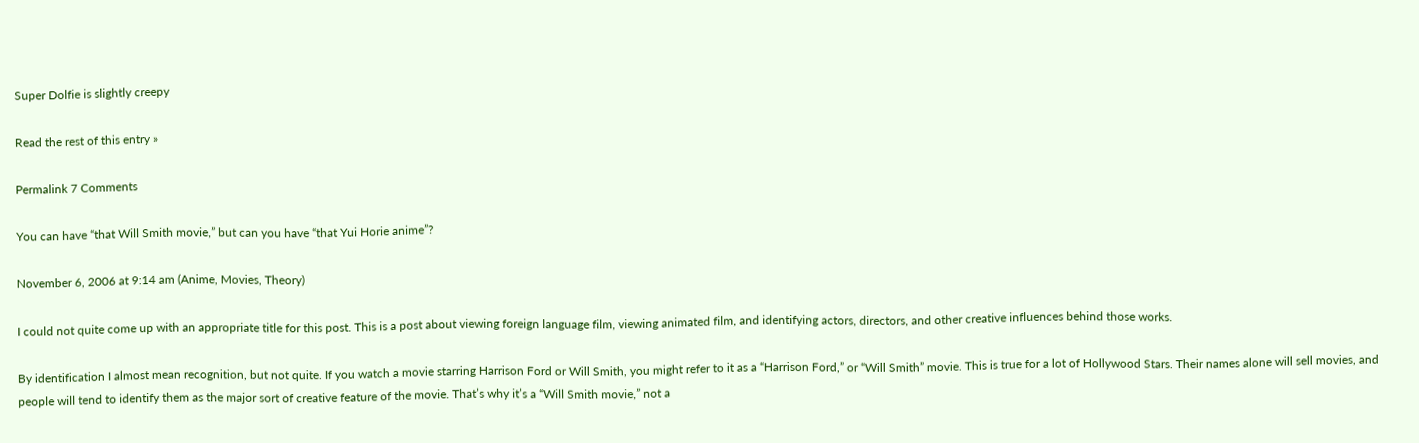Super Dolfie is slightly creepy

Read the rest of this entry »

Permalink 7 Comments

You can have “that Will Smith movie,” but can you have “that Yui Horie anime”?

November 6, 2006 at 9:14 am (Anime, Movies, Theory)

I could not quite come up with an appropriate title for this post. This is a post about viewing foreign language film, viewing animated film, and identifying actors, directors, and other creative influences behind those works.

By identification I almost mean recognition, but not quite. If you watch a movie starring Harrison Ford or Will Smith, you might refer to it as a “Harrison Ford,” or “Will Smith” movie. This is true for a lot of Hollywood Stars. Their names alone will sell movies, and people will tend to identify them as the major sort of creative feature of the movie. That’s why it’s a “Will Smith movie,” not a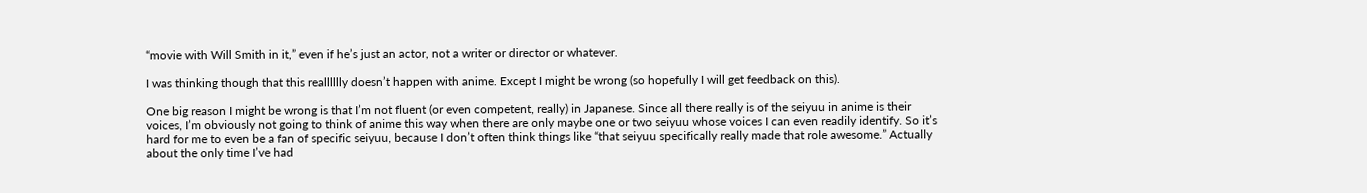“movie with Will Smith in it,” even if he’s just an actor, not a writer or director or whatever.

I was thinking though that this realllllly doesn’t happen with anime. Except I might be wrong (so hopefully I will get feedback on this).

One big reason I might be wrong is that I’m not fluent (or even competent, really) in Japanese. Since all there really is of the seiyuu in anime is their voices, I’m obviously not going to think of anime this way when there are only maybe one or two seiyuu whose voices I can even readily identify. So it’s hard for me to even be a fan of specific seiyuu, because I don’t often think things like “that seiyuu specifically really made that role awesome.” Actually about the only time I’ve had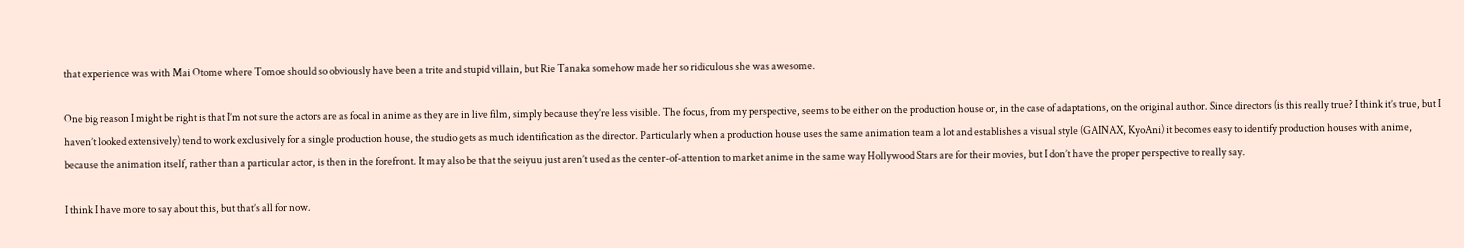that experience was with Mai Otome where Tomoe should so obviously have been a trite and stupid villain, but Rie Tanaka somehow made her so ridiculous she was awesome.

One big reason I might be right is that I’m not sure the actors are as focal in anime as they are in live film, simply because they’re less visible. The focus, from my perspective, seems to be either on the production house or, in the case of adaptations, on the original author. Since directors (is this really true? I think it’s true, but I haven’t looked extensively) tend to work exclusively for a single production house, the studio gets as much identification as the director. Particularly when a production house uses the same animation team a lot and establishes a visual style (GAINAX, KyoAni) it becomes easy to identify production houses with anime, because the animation itself, rather than a particular actor, is then in the forefront. It may also be that the seiyuu just aren’t used as the center-of-attention to market anime in the same way Hollywood Stars are for their movies, but I don’t have the proper perspective to really say.

I think I have more to say about this, but that’s all for now.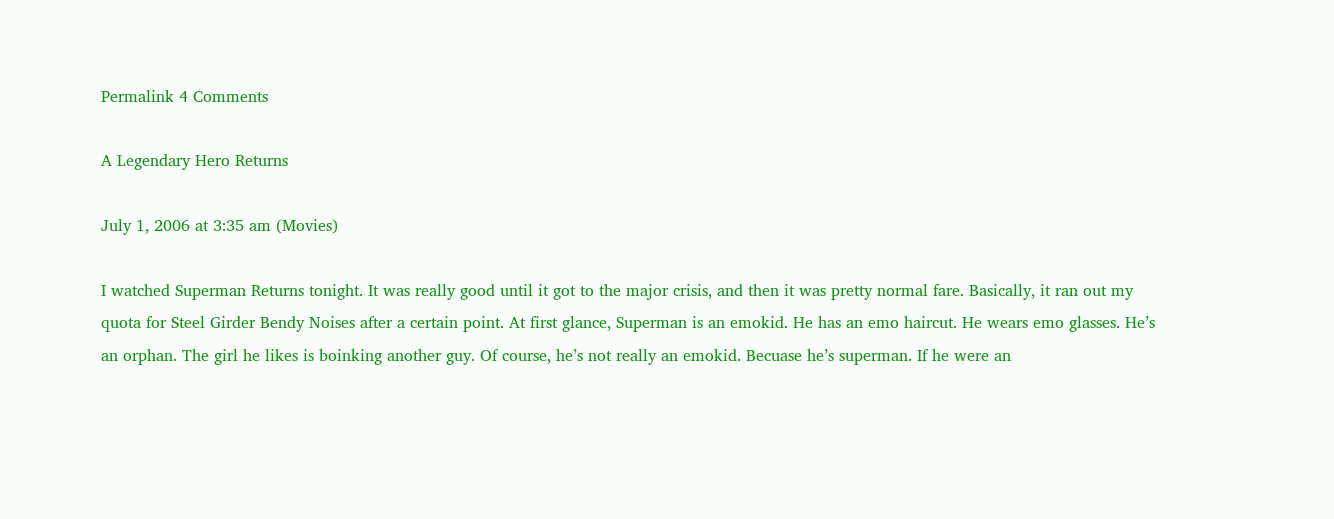Permalink 4 Comments

A Legendary Hero Returns

July 1, 2006 at 3:35 am (Movies)

I watched Superman Returns tonight. It was really good until it got to the major crisis, and then it was pretty normal fare. Basically, it ran out my quota for Steel Girder Bendy Noises after a certain point. At first glance, Superman is an emokid. He has an emo haircut. He wears emo glasses. He’s an orphan. The girl he likes is boinking another guy. Of course, he’s not really an emokid. Becuase he’s superman. If he were an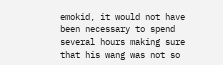emokid, it would not have been necessary to spend several hours making sure that his wang was not so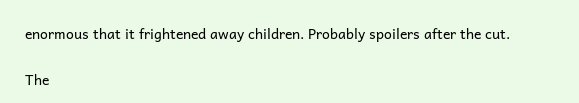enormous that it frightened away children. Probably spoilers after the cut.

The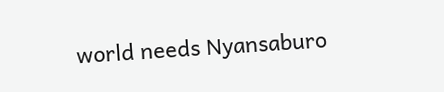world needs Nyansaburo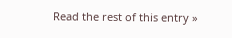Read the rest of this entry »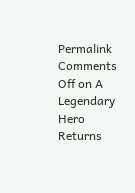Permalink Comments Off on A Legendary Hero Returns